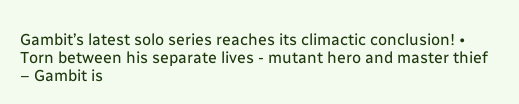Gambit’s latest solo series reaches its climactic conclusion! • Torn between his separate lives - mutant hero and master thief – Gambit is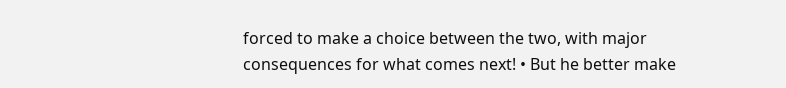forced to make a choice between the two, with major consequences for what comes next! • But he better make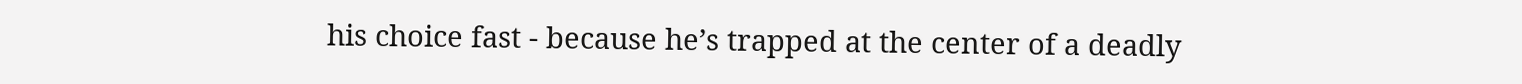his choice fast - because he’s trapped at the center of a deadly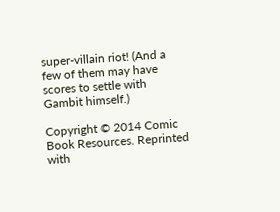super-villain riot! (And a few of them may have scores to settle with Gambit himself.)

Copyright © 2014 Comic Book Resources. Reprinted with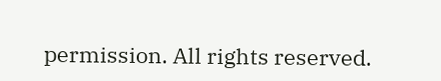permission. All rights reserved.